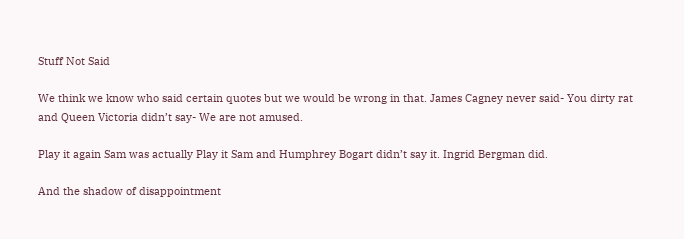Stuff Not Said

We think we know who said certain quotes but we would be wrong in that. James Cagney never said- You dirty rat and Queen Victoria didn’t say- We are not amused.

Play it again Sam was actually Play it Sam and Humphrey Bogart didn’t say it. Ingrid Bergman did.

And the shadow of disappointment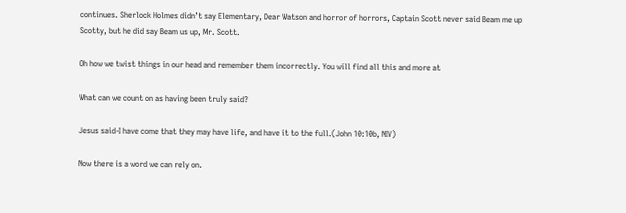continues. Sherlock Holmes didn’t say Elementary, Dear Watson and horror of horrors, Captain Scott never said Beam me up Scotty, but he did say Beam us up, Mr. Scott.

Oh how we twist things in our head and remember them incorrectly. You will find all this and more at

What can we count on as having been truly said?

Jesus said-I have come that they may have life, and have it to the full.(John 10:10b, NIV)

Now there is a word we can rely on.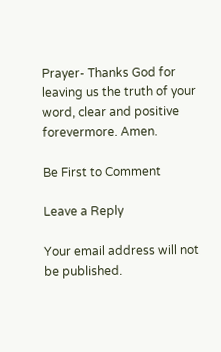Prayer- Thanks God for leaving us the truth of your word, clear and positive forevermore. Amen.

Be First to Comment

Leave a Reply

Your email address will not be published.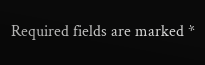Required fields are marked *